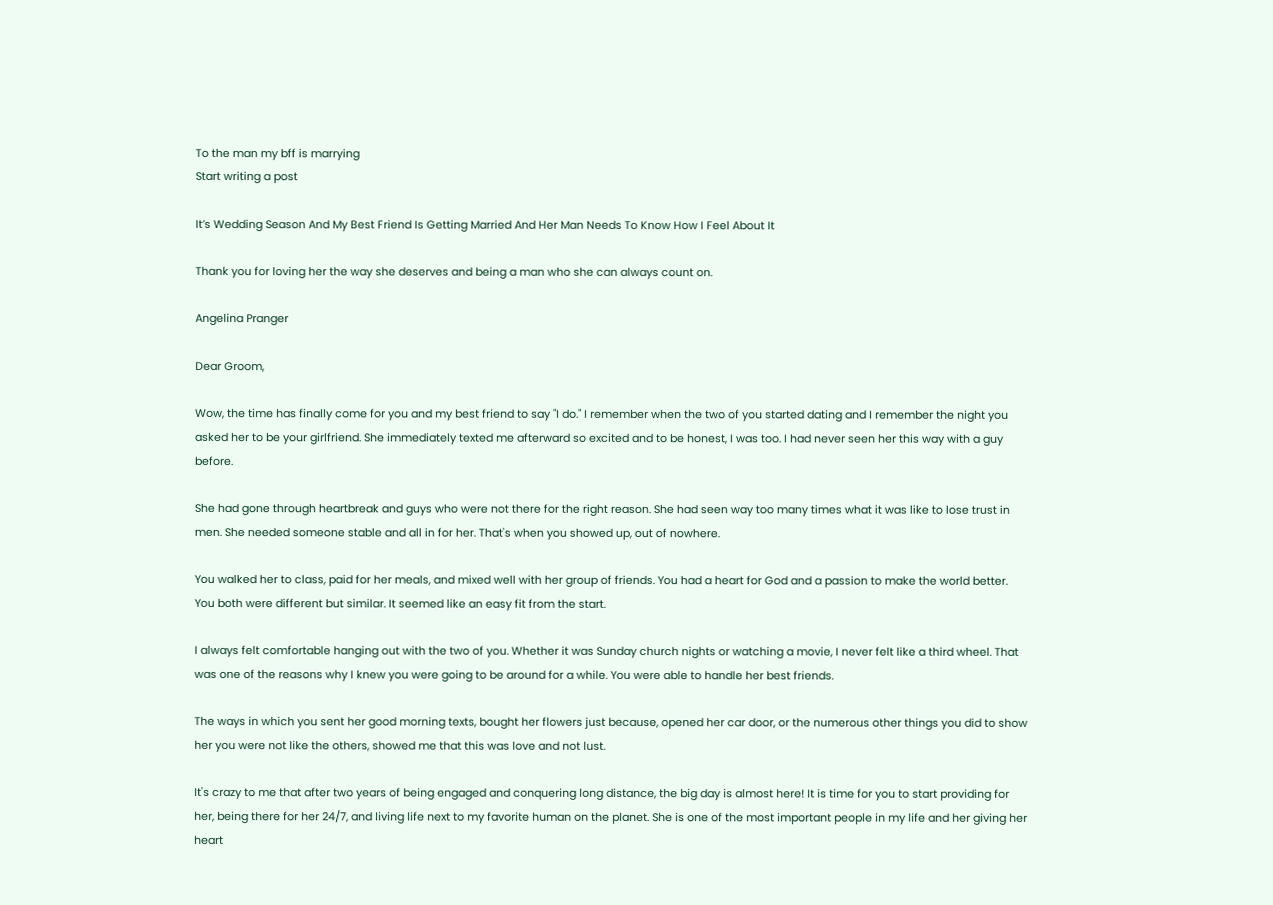To the man my bff is marrying
Start writing a post

It’s Wedding Season And My Best Friend Is Getting Married And Her Man Needs To Know How I Feel About It

Thank you for loving her the way she deserves and being a man who she can always count on.

Angelina Pranger

Dear Groom,

Wow, the time has finally come for you and my best friend to say "I do." I remember when the two of you started dating and I remember the night you asked her to be your girlfriend. She immediately texted me afterward so excited and to be honest, I was too. I had never seen her this way with a guy before.

She had gone through heartbreak and guys who were not there for the right reason. She had seen way too many times what it was like to lose trust in men. She needed someone stable and all in for her. That's when you showed up, out of nowhere.

You walked her to class, paid for her meals, and mixed well with her group of friends. You had a heart for God and a passion to make the world better. You both were different but similar. It seemed like an easy fit from the start.

I always felt comfortable hanging out with the two of you. Whether it was Sunday church nights or watching a movie, I never felt like a third wheel. That was one of the reasons why I knew you were going to be around for a while. You were able to handle her best friends.

The ways in which you sent her good morning texts, bought her flowers just because, opened her car door, or the numerous other things you did to show her you were not like the others, showed me that this was love and not lust.

It's crazy to me that after two years of being engaged and conquering long distance, the big day is almost here! It is time for you to start providing for her, being there for her 24/7, and living life next to my favorite human on the planet. She is one of the most important people in my life and her giving her heart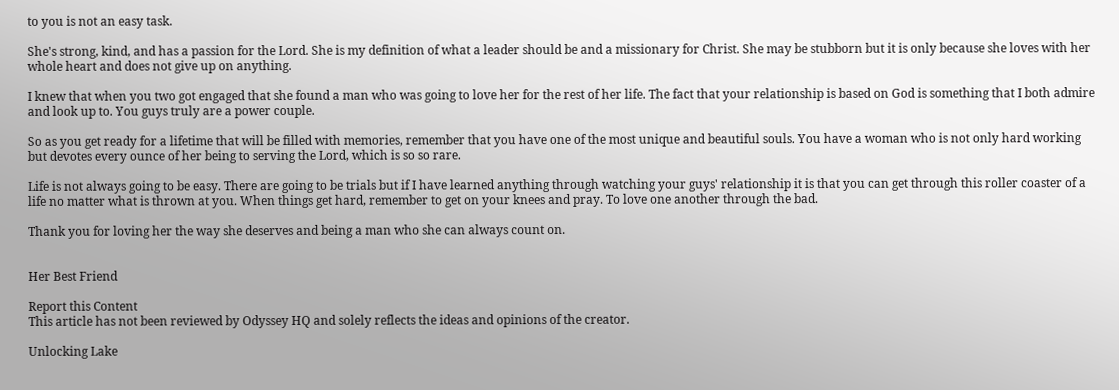to you is not an easy task.

She's strong, kind, and has a passion for the Lord. She is my definition of what a leader should be and a missionary for Christ. She may be stubborn but it is only because she loves with her whole heart and does not give up on anything.

I knew that when you two got engaged that she found a man who was going to love her for the rest of her life. The fact that your relationship is based on God is something that I both admire and look up to. You guys truly are a power couple.

So as you get ready for a lifetime that will be filled with memories, remember that you have one of the most unique and beautiful souls. You have a woman who is not only hard working but devotes every ounce of her being to serving the Lord, which is so so rare.

Life is not always going to be easy. There are going to be trials but if I have learned anything through watching your guys' relationship it is that you can get through this roller coaster of a life no matter what is thrown at you. When things get hard, remember to get on your knees and pray. To love one another through the bad.

Thank you for loving her the way she deserves and being a man who she can always count on.


Her Best Friend

Report this Content
This article has not been reviewed by Odyssey HQ and solely reflects the ideas and opinions of the creator.

Unlocking Lake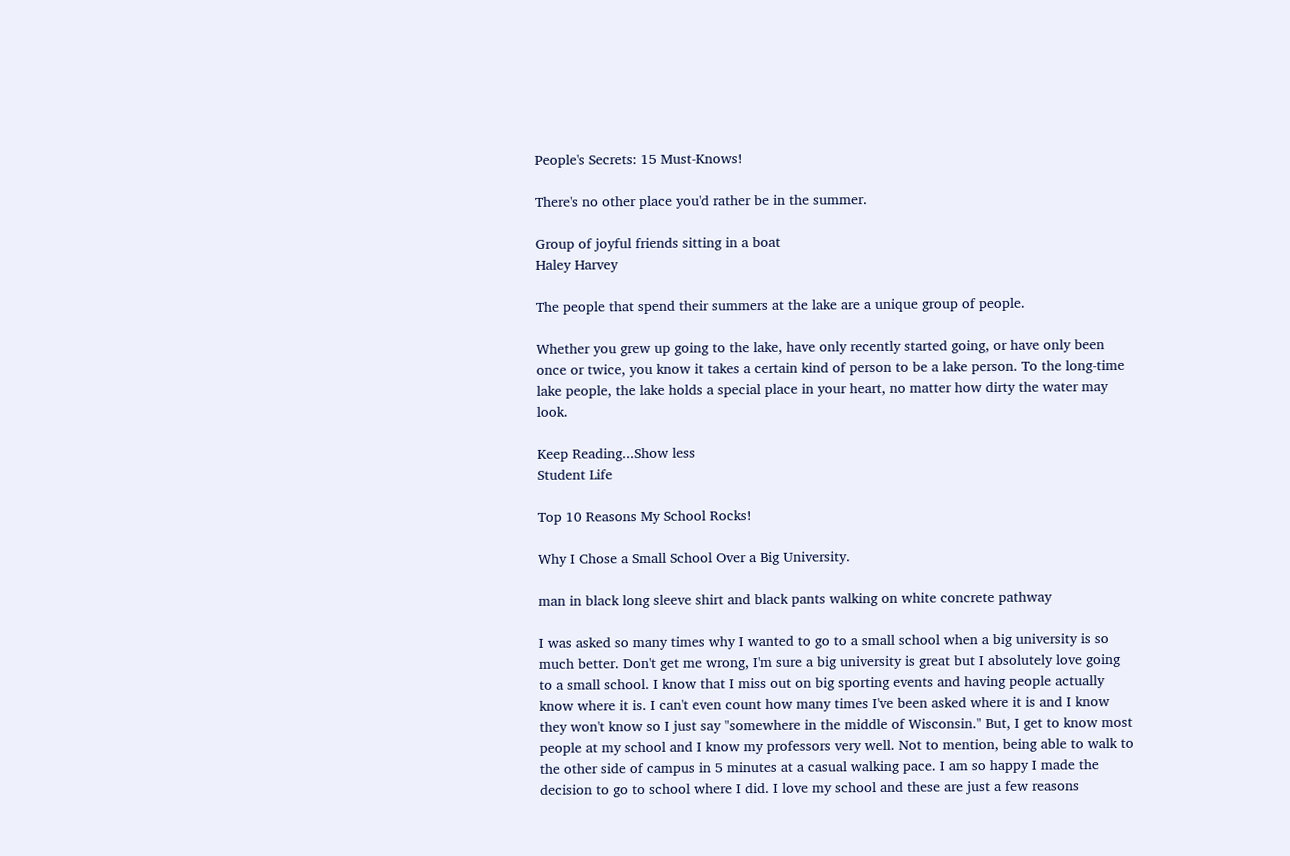People's Secrets: 15 Must-Knows!

There's no other place you'd rather be in the summer.

Group of joyful friends sitting in a boat
Haley Harvey

The people that spend their summers at the lake are a unique group of people.

Whether you grew up going to the lake, have only recently started going, or have only been once or twice, you know it takes a certain kind of person to be a lake person. To the long-time lake people, the lake holds a special place in your heart, no matter how dirty the water may look.

Keep Reading...Show less
Student Life

Top 10 Reasons My School Rocks!

Why I Chose a Small School Over a Big University.

man in black long sleeve shirt and black pants walking on white concrete pathway

I was asked so many times why I wanted to go to a small school when a big university is so much better. Don't get me wrong, I'm sure a big university is great but I absolutely love going to a small school. I know that I miss out on big sporting events and having people actually know where it is. I can't even count how many times I've been asked where it is and I know they won't know so I just say "somewhere in the middle of Wisconsin." But, I get to know most people at my school and I know my professors very well. Not to mention, being able to walk to the other side of campus in 5 minutes at a casual walking pace. I am so happy I made the decision to go to school where I did. I love my school and these are just a few reasons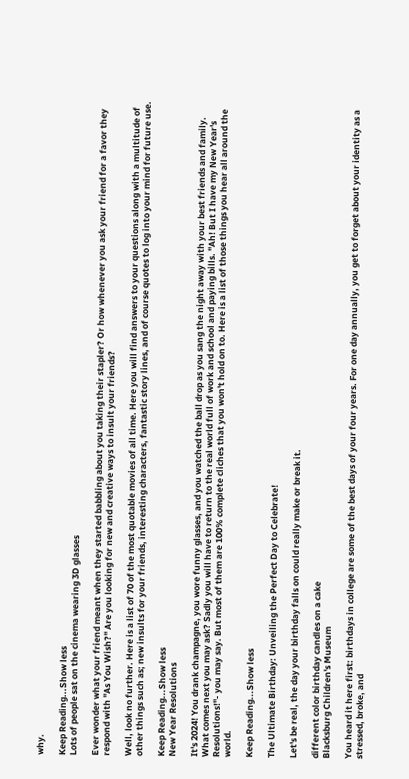why.

Keep Reading...Show less
Lots of people sat on the cinema wearing 3D glasses

Ever wonder what your friend meant when they started babbling about you taking their stapler? Or how whenever you ask your friend for a favor they respond with "As You Wish?" Are you looking for new and creative ways to insult your friends?

Well, look no further. Here is a list of 70 of the most quotable movies of all time. Here you will find answers to your questions along with a multitude of other things such as; new insults for your friends, interesting characters, fantastic story lines, and of course quotes to log into your mind for future use.

Keep Reading...Show less
New Year Resolutions

It's 2024! You drank champagne, you wore funny glasses, and you watched the ball drop as you sang the night away with your best friends and family. What comes next you may ask? Sadly you will have to return to the real world full of work and school and paying bills. "Ah! But I have my New Year's Resolutions!"- you may say. But most of them are 100% complete cliches that you won't hold on to. Here is a list of those things you hear all around the world.

Keep Reading...Show less

The Ultimate Birthday: Unveiling the Perfect Day to Celebrate!

Let's be real, the day your birthday falls on could really make or break it.

different color birthday candles on a cake
Blacksburg Children's Museum

You heard it here first: birthdays in college are some of the best days of your four years. For one day annually, you get to forget about your identity as a stressed, broke, and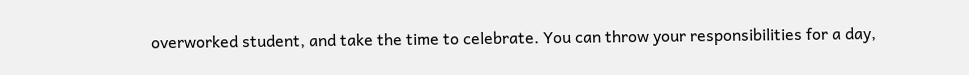overworked student, and take the time to celebrate. You can throw your responsibilities for a day,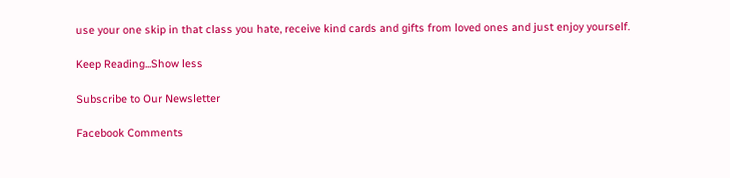use your one skip in that class you hate, receive kind cards and gifts from loved ones and just enjoy yourself.

Keep Reading...Show less

Subscribe to Our Newsletter

Facebook Comments